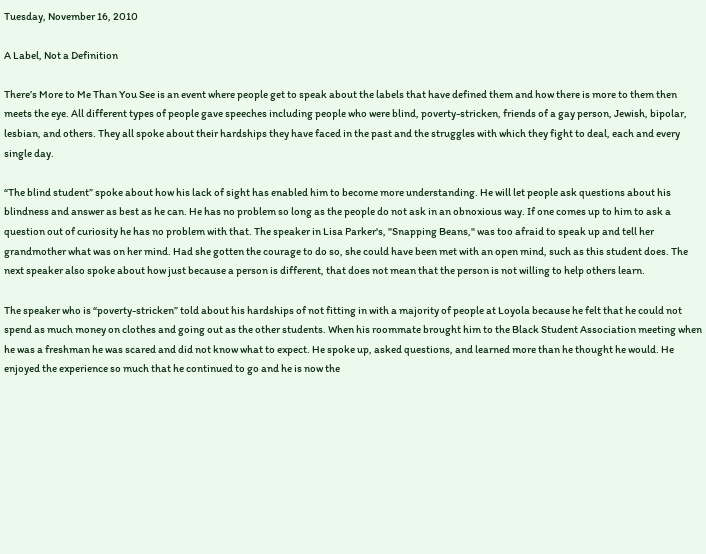Tuesday, November 16, 2010

A Label, Not a Definition

There’s More to Me Than You See is an event where people get to speak about the labels that have defined them and how there is more to them then meets the eye. All different types of people gave speeches including people who were blind, poverty-stricken, friends of a gay person, Jewish, bipolar, lesbian, and others. They all spoke about their hardships they have faced in the past and the struggles with which they fight to deal, each and every single day.

“The blind student” spoke about how his lack of sight has enabled him to become more understanding. He will let people ask questions about his blindness and answer as best as he can. He has no problem so long as the people do not ask in an obnoxious way. If one comes up to him to ask a question out of curiosity he has no problem with that. The speaker in Lisa Parker's, "Snapping Beans," was too afraid to speak up and tell her grandmother what was on her mind. Had she gotten the courage to do so, she could have been met with an open mind, such as this student does. The next speaker also spoke about how just because a person is different, that does not mean that the person is not willing to help others learn.

The speaker who is “poverty-stricken” told about his hardships of not fitting in with a majority of people at Loyola because he felt that he could not spend as much money on clothes and going out as the other students. When his roommate brought him to the Black Student Association meeting when he was a freshman he was scared and did not know what to expect. He spoke up, asked questions, and learned more than he thought he would. He enjoyed the experience so much that he continued to go and he is now the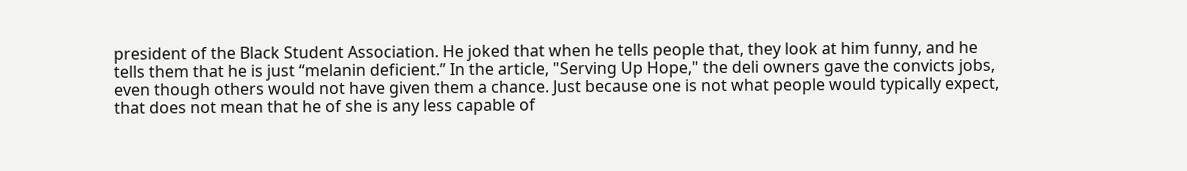president of the Black Student Association. He joked that when he tells people that, they look at him funny, and he tells them that he is just “melanin deficient.” In the article, "Serving Up Hope," the deli owners gave the convicts jobs, even though others would not have given them a chance. Just because one is not what people would typically expect, that does not mean that he of she is any less capable of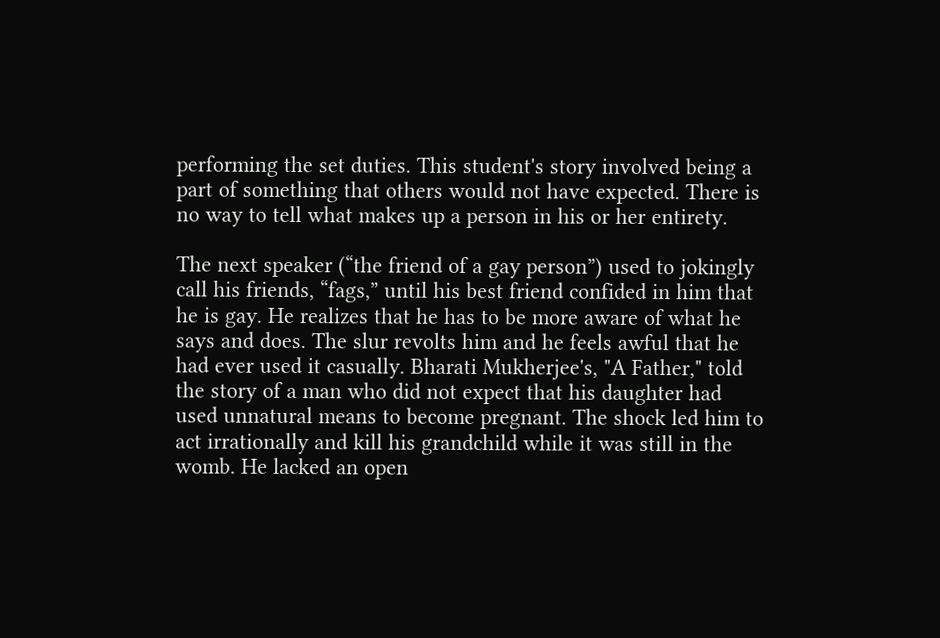performing the set duties. This student's story involved being a part of something that others would not have expected. There is no way to tell what makes up a person in his or her entirety.

The next speaker (“the friend of a gay person”) used to jokingly call his friends, “fags,” until his best friend confided in him that he is gay. He realizes that he has to be more aware of what he says and does. The slur revolts him and he feels awful that he had ever used it casually. Bharati Mukherjee's, "A Father," told the story of a man who did not expect that his daughter had used unnatural means to become pregnant. The shock led him to act irrationally and kill his grandchild while it was still in the womb. He lacked an open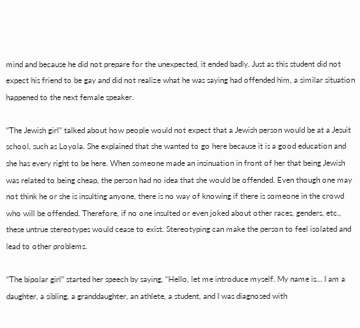mind and because he did not prepare for the unexpected, it ended badly. Just as this student did not expect his friend to be gay and did not realize what he was saying had offended him, a similar situation happened to the next female speaker.

“The Jewish girl” talked about how people would not expect that a Jewish person would be at a Jesuit school, such as Loyola. She explained that she wanted to go here because it is a good education and she has every right to be here. When someone made an insinuation in front of her that being Jewish was related to being cheap, the person had no idea that she would be offended. Even though one may not think he or she is insulting anyone, there is no way of knowing if there is someone in the crowd who will be offended. Therefore, if no one insulted or even joked about other races, genders, etc., these untrue stereotypes would cease to exist. Stereotyping can make the person to feel isolated and lead to other problems.

“The bipolar girl” started her speech by saying, “Hello, let me introduce myself. My name is… I am a daughter, a sibling, a granddaughter, an athlete, a student, and I was diagnosed with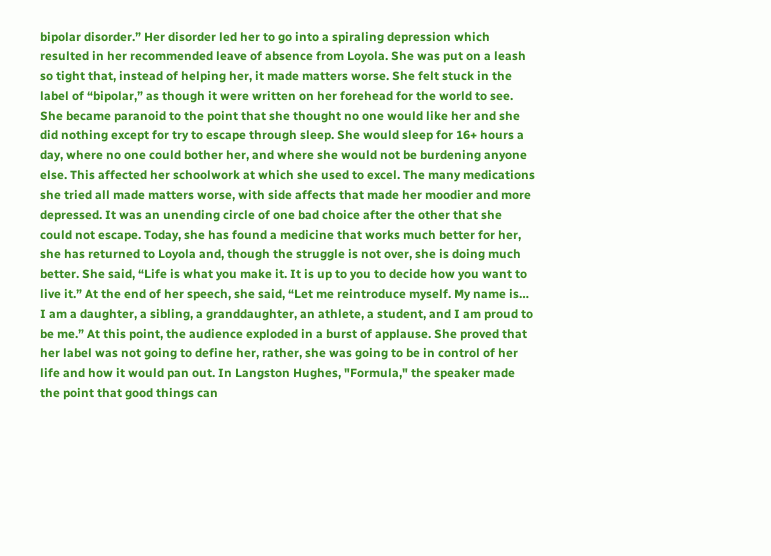bipolar disorder.” Her disorder led her to go into a spiraling depression which resulted in her recommended leave of absence from Loyola. She was put on a leash so tight that, instead of helping her, it made matters worse. She felt stuck in the label of “bipolar,” as though it were written on her forehead for the world to see. She became paranoid to the point that she thought no one would like her and she did nothing except for try to escape through sleep. She would sleep for 16+ hours a day, where no one could bother her, and where she would not be burdening anyone else. This affected her schoolwork at which she used to excel. The many medications she tried all made matters worse, with side affects that made her moodier and more depressed. It was an unending circle of one bad choice after the other that she could not escape. Today, she has found a medicine that works much better for her, she has returned to Loyola and, though the struggle is not over, she is doing much better. She said, “Life is what you make it. It is up to you to decide how you want to live it.” At the end of her speech, she said, “Let me reintroduce myself. My name is… I am a daughter, a sibling, a granddaughter, an athlete, a student, and I am proud to be me.” At this point, the audience exploded in a burst of applause. She proved that her label was not going to define her, rather, she was going to be in control of her life and how it would pan out. In Langston Hughes, "Formula," the speaker made the point that good things can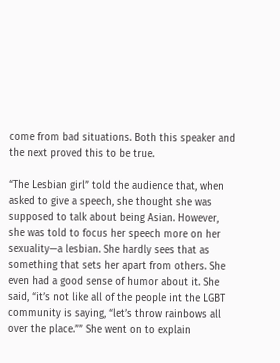come from bad situations. Both this speaker and the next proved this to be true.

“The Lesbian girl” told the audience that, when asked to give a speech, she thought she was supposed to talk about being Asian. However, she was told to focus her speech more on her sexuality—a lesbian. She hardly sees that as something that sets her apart from others. She even had a good sense of humor about it. She said, “it’s not like all of the people int the LGBT community is saying, “let’s throw rainbows all over the place.”” She went on to explain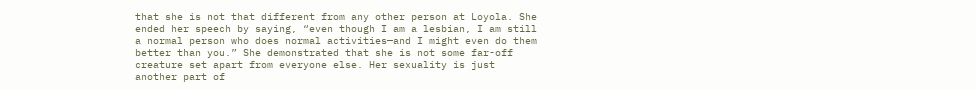that she is not that different from any other person at Loyola. She ended her speech by saying, “even though I am a lesbian, I am still a normal person who does normal activities—and I might even do them better than you.” She demonstrated that she is not some far-off creature set apart from everyone else. Her sexuality is just another part of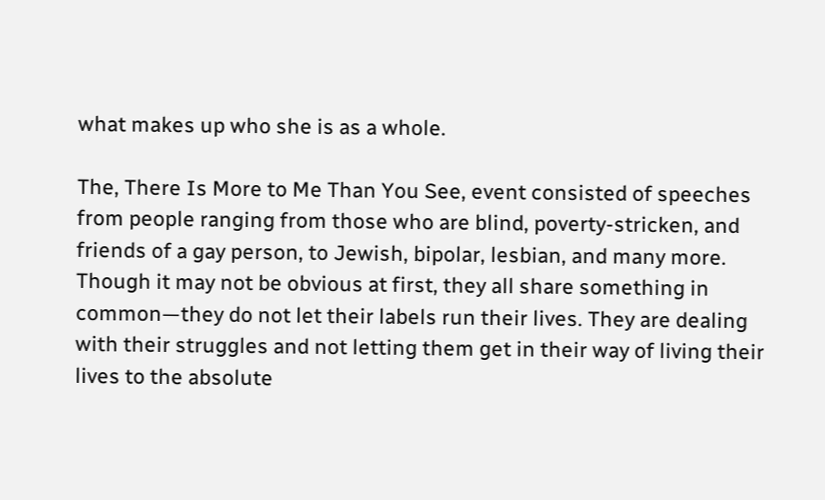what makes up who she is as a whole.

The, There Is More to Me Than You See, event consisted of speeches from people ranging from those who are blind, poverty-stricken, and friends of a gay person, to Jewish, bipolar, lesbian, and many more. Though it may not be obvious at first, they all share something in common—they do not let their labels run their lives. They are dealing with their struggles and not letting them get in their way of living their lives to the absolute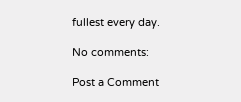fullest every day.

No comments:

Post a Comment